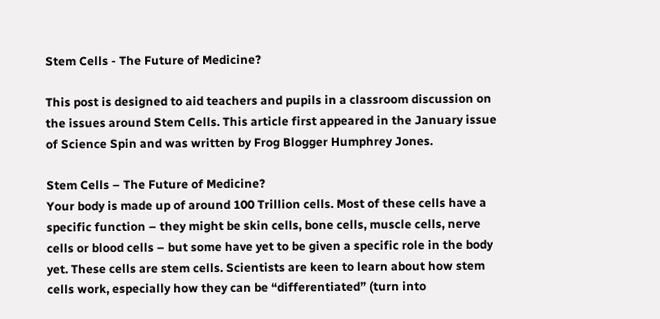Stem Cells - The Future of Medicine?

This post is designed to aid teachers and pupils in a classroom discussion on the issues around Stem Cells. This article first appeared in the January issue of Science Spin and was written by Frog Blogger Humphrey Jones.

Stem Cells – The Future of Medicine?
Your body is made up of around 100 Trillion cells. Most of these cells have a specific function – they might be skin cells, bone cells, muscle cells, nerve cells or blood cells – but some have yet to be given a specific role in the body yet. These cells are stem cells. Scientists are keen to learn about how stem cells work, especially how they can be “differentiated” (turn into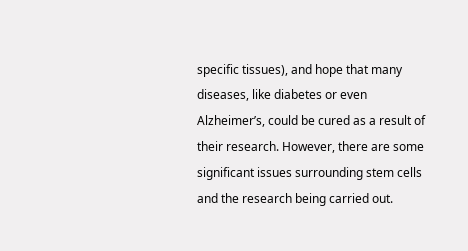specific tissues), and hope that many diseases, like diabetes or even Alzheimer’s, could be cured as a result of their research. However, there are some significant issues surrounding stem cells and the research being carried out.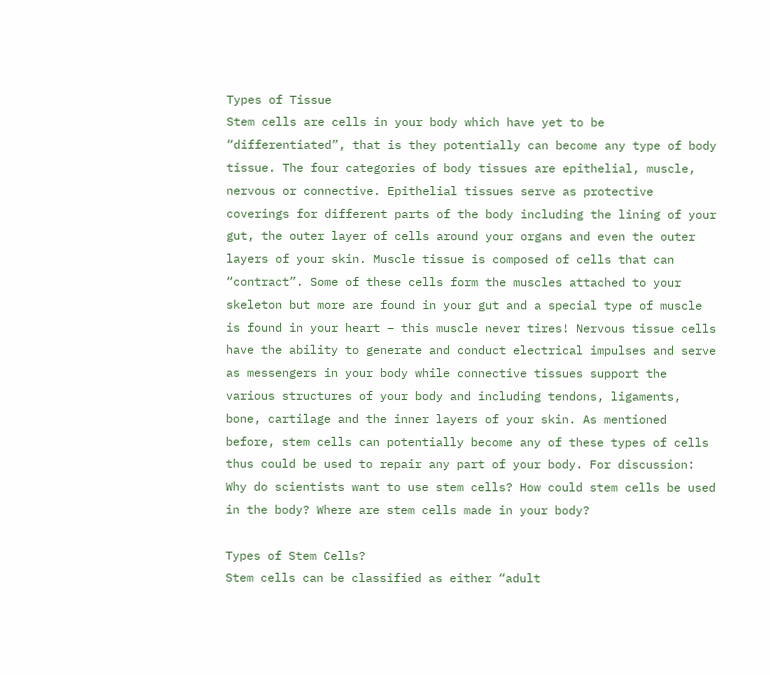Types of Tissue
Stem cells are cells in your body which have yet to be “differentiated”, that is they potentially can become any type of body tissue. The four categories of body tissues are epithelial, muscle, nervous or connective. Epithelial tissues serve as protective coverings for different parts of the body including the lining of your gut, the outer layer of cells around your organs and even the outer layers of your skin. Muscle tissue is composed of cells that can “contract”. Some of these cells form the muscles attached to your skeleton but more are found in your gut and a special type of muscle is found in your heart – this muscle never tires! Nervous tissue cells have the ability to generate and conduct electrical impulses and serve as messengers in your body while connective tissues support the various structures of your body and including tendons, ligaments, bone, cartilage and the inner layers of your skin. As mentioned before, stem cells can potentially become any of these types of cells thus could be used to repair any part of your body. For discussion: Why do scientists want to use stem cells? How could stem cells be used in the body? Where are stem cells made in your body?

Types of Stem Cells?
Stem cells can be classified as either “adult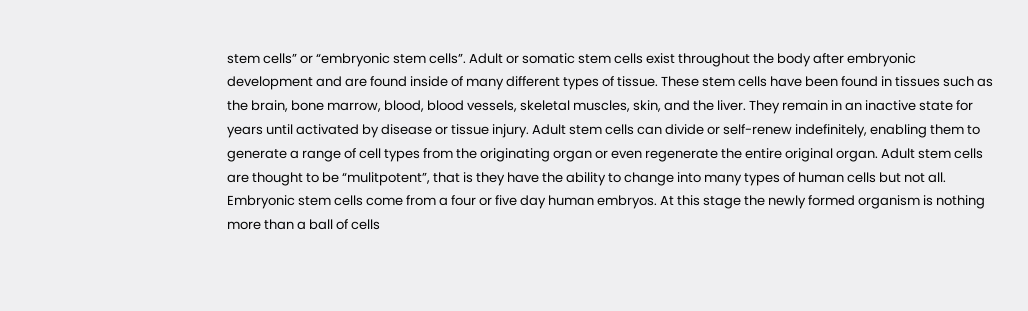stem cells” or “embryonic stem cells”. Adult or somatic stem cells exist throughout the body after embryonic development and are found inside of many different types of tissue. These stem cells have been found in tissues such as the brain, bone marrow, blood, blood vessels, skeletal muscles, skin, and the liver. They remain in an inactive state for years until activated by disease or tissue injury. Adult stem cells can divide or self-renew indefinitely, enabling them to generate a range of cell types from the originating organ or even regenerate the entire original organ. Adult stem cells are thought to be “mulitpotent”, that is they have the ability to change into many types of human cells but not all. Embryonic stem cells come from a four or five day human embryos. At this stage the newly formed organism is nothing more than a ball of cells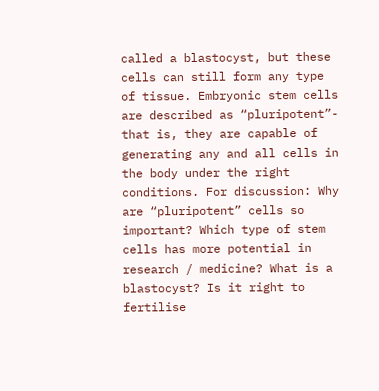called a blastocyst, but these cells can still form any type of tissue. Embryonic stem cells are described as “pluripotent”- that is, they are capable of generating any and all cells in the body under the right conditions. For discussion: Why are “pluripotent” cells so important? Which type of stem cells has more potential in research / medicine? What is a blastocyst? Is it right to fertilise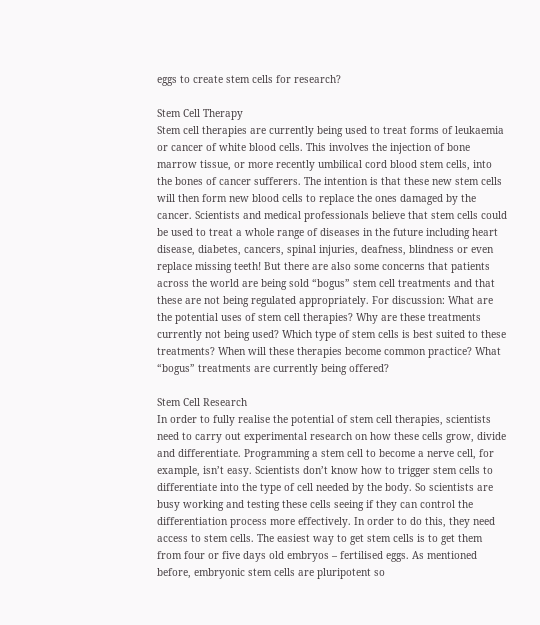eggs to create stem cells for research?

Stem Cell Therapy
Stem cell therapies are currently being used to treat forms of leukaemia or cancer of white blood cells. This involves the injection of bone marrow tissue, or more recently umbilical cord blood stem cells, into the bones of cancer sufferers. The intention is that these new stem cells will then form new blood cells to replace the ones damaged by the cancer. Scientists and medical professionals believe that stem cells could be used to treat a whole range of diseases in the future including heart disease, diabetes, cancers, spinal injuries, deafness, blindness or even replace missing teeth! But there are also some concerns that patients across the world are being sold “bogus” stem cell treatments and that these are not being regulated appropriately. For discussion: What are the potential uses of stem cell therapies? Why are these treatments currently not being used? Which type of stem cells is best suited to these treatments? When will these therapies become common practice? What “bogus” treatments are currently being offered?

Stem Cell Research
In order to fully realise the potential of stem cell therapies, scientists need to carry out experimental research on how these cells grow, divide and differentiate. Programming a stem cell to become a nerve cell, for example, isn’t easy. Scientists don’t know how to trigger stem cells to differentiate into the type of cell needed by the body. So scientists are busy working and testing these cells seeing if they can control the differentiation process more effectively. In order to do this, they need access to stem cells. The easiest way to get stem cells is to get them from four or five days old embryos – fertilised eggs. As mentioned before, embryonic stem cells are pluripotent so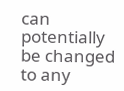can potentially be changed to any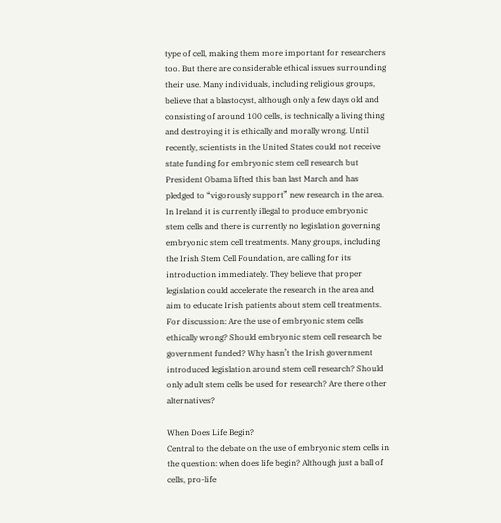type of cell, making them more important for researchers too. But there are considerable ethical issues surrounding their use. Many individuals, including religious groups, believe that a blastocyst, although only a few days old and consisting of around 100 cells, is technically a living thing and destroying it is ethically and morally wrong. Until recently, scientists in the United States could not receive state funding for embryonic stem cell research but President Obama lifted this ban last March and has pledged to “vigorously support” new research in the area. In Ireland it is currently illegal to produce embryonic stem cells and there is currently no legislation governing embryonic stem cell treatments. Many groups, including the Irish Stem Cell Foundation, are calling for its introduction immediately. They believe that proper legislation could accelerate the research in the area and aim to educate Irish patients about stem cell treatments. For discussion: Are the use of embryonic stem cells ethically wrong? Should embryonic stem cell research be government funded? Why hasn’t the Irish government introduced legislation around stem cell research? Should only adult stem cells be used for research? Are there other alternatives?

When Does Life Begin?
Central to the debate on the use of embryonic stem cells in the question: when does life begin? Although just a ball of cells, pro-life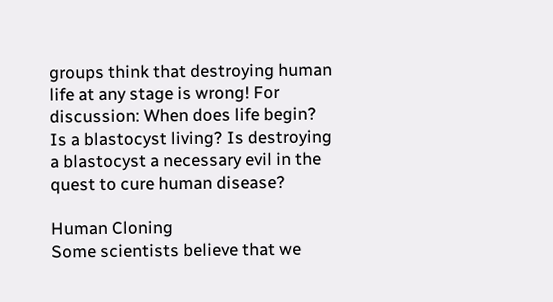groups think that destroying human life at any stage is wrong! For discussion: When does life begin? Is a blastocyst living? Is destroying a blastocyst a necessary evil in the quest to cure human disease?

Human Cloning
Some scientists believe that we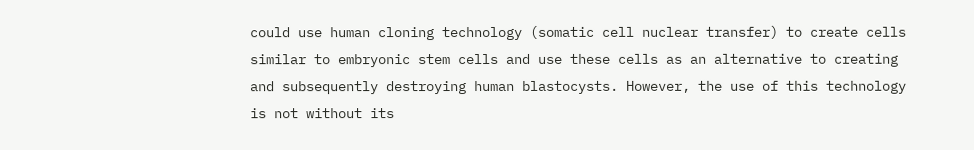could use human cloning technology (somatic cell nuclear transfer) to create cells similar to embryonic stem cells and use these cells as an alternative to creating and subsequently destroying human blastocysts. However, the use of this technology is not without its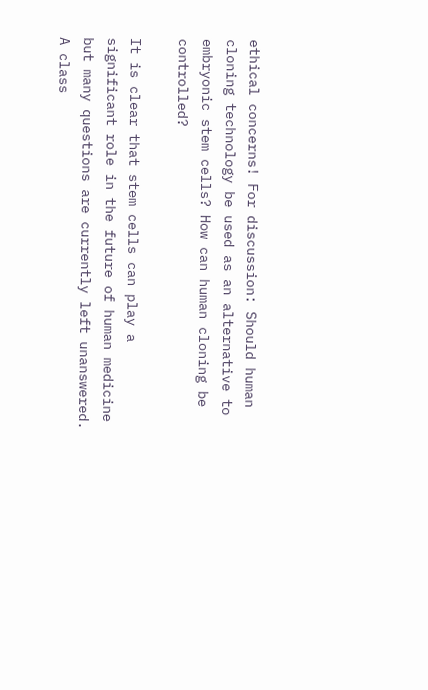ethical concerns! For discussion: Should human cloning technology be used as an alternative to embryonic stem cells? How can human cloning be controlled?

It is clear that stem cells can play a significant role in the future of human medicine but many questions are currently left unanswered. A class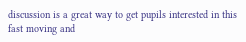discussion is a great way to get pupils interested in this fast moving and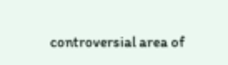controversial area of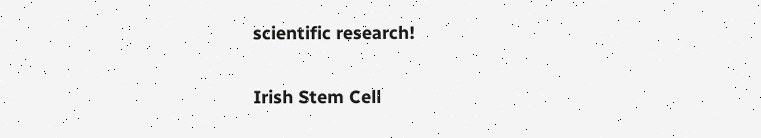scientific research!

Irish Stem Cell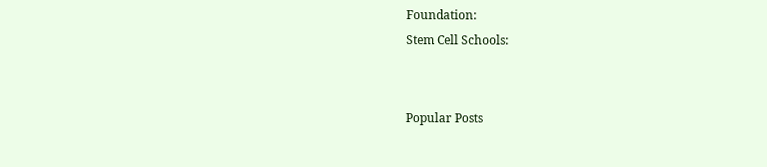Foundation:
Stem Cell Schools:


Popular Posts